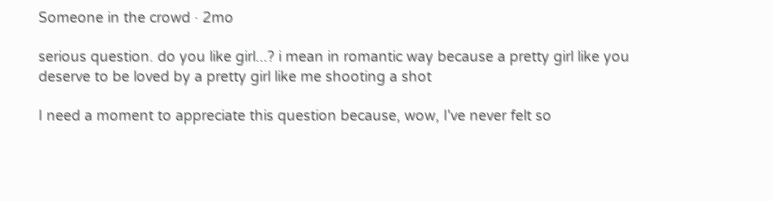Someone in the crowd · 2mo

serious question. do you like girl...? i mean in romantic way because a pretty girl like you deserve to be loved by a pretty girl like me shooting a shot

I need a moment to appreciate this question because, wow, I've never felt so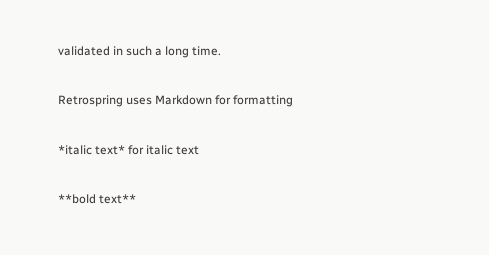validated in such a long time.

Retrospring uses Markdown for formatting

*italic text* for italic text

**bold text**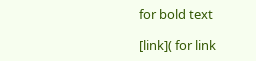for bold text

[link]( for link